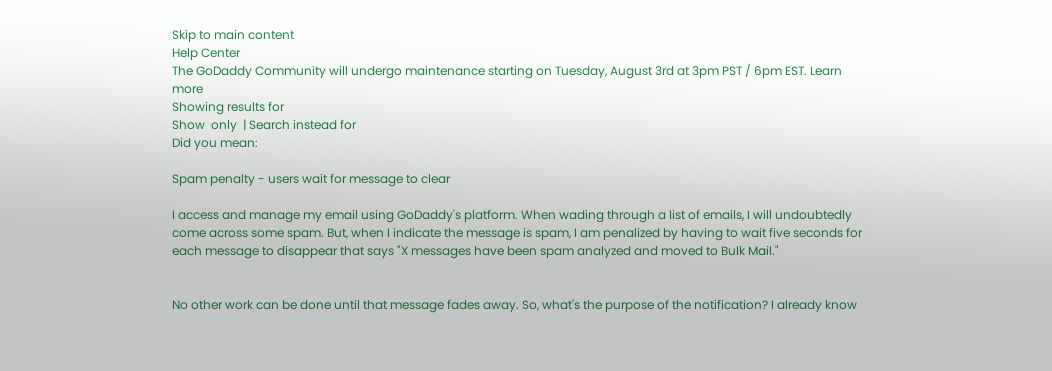Skip to main content
Help Center
The GoDaddy Community will undergo maintenance starting on Tuesday, August 3rd at 3pm PST / 6pm EST. Learn more
Showing results for
Show  only  | Search instead for
Did you mean:

Spam penalty - users wait for message to clear

I access and manage my email using GoDaddy's platform. When wading through a list of emails, I will undoubtedly come across some spam. But, when I indicate the message is spam, I am penalized by having to wait five seconds for each message to disappear that says "X messages have been spam analyzed and moved to Bulk Mail."


No other work can be done until that message fades away. So, what's the purpose of the notification? I already know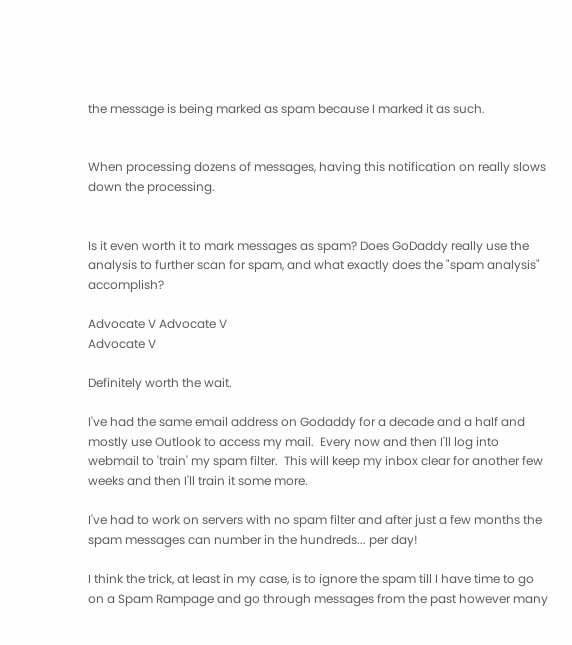the message is being marked as spam because I marked it as such.


When processing dozens of messages, having this notification on really slows down the processing.


Is it even worth it to mark messages as spam? Does GoDaddy really use the analysis to further scan for spam, and what exactly does the "spam analysis" accomplish?

Advocate V Advocate V
Advocate V

Definitely worth the wait.

I've had the same email address on Godaddy for a decade and a half and mostly use Outlook to access my mail.  Every now and then I'll log into webmail to 'train' my spam filter.  This will keep my inbox clear for another few weeks and then I'll train it some more.

I've had to work on servers with no spam filter and after just a few months the spam messages can number in the hundreds... per day!

I think the trick, at least in my case, is to ignore the spam till I have time to go on a Spam Rampage and go through messages from the past however many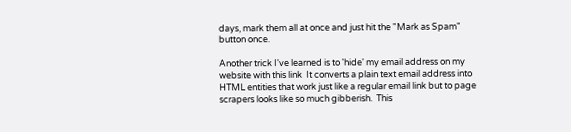days, mark them all at once and just hit the "Mark as Spam" button once.

Another trick I've learned is to 'hide' my email address on my website with this link  It converts a plain text email address into HTML entities that work just like a regular email link but to page scrapers looks like so much gibberish.  This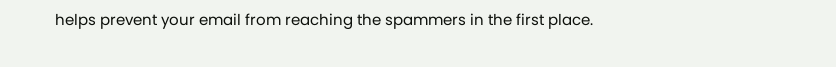helps prevent your email from reaching the spammers in the first place.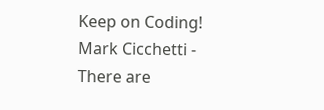Keep on Coding!
Mark Cicchetti - There are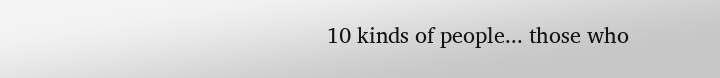10 kinds of people... those who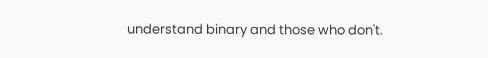understand binary and those who don't.